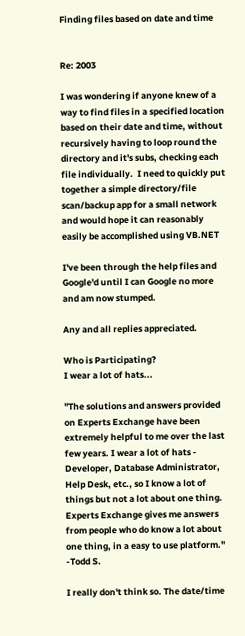Finding files based on date and time


Re: 2003

I was wondering if anyone knew of a way to find files in a specified location based on their date and time, without recursively having to loop round the directory and it's subs, checking each file individually.  I need to quickly put together a simple directory/file scan/backup app for a small network and would hope it can reasonably easily be accomplished using VB.NET

I've been through the help files and Google'd until I can Google no more and am now stumped.

Any and all replies appreciated.

Who is Participating?
I wear a lot of hats...

"The solutions and answers provided on Experts Exchange have been extremely helpful to me over the last few years. I wear a lot of hats - Developer, Database Administrator, Help Desk, etc., so I know a lot of things but not a lot about one thing. Experts Exchange gives me answers from people who do know a lot about one thing, in a easy to use platform." -Todd S.

I really don't think so. The date/time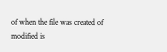of when the file was created of modified is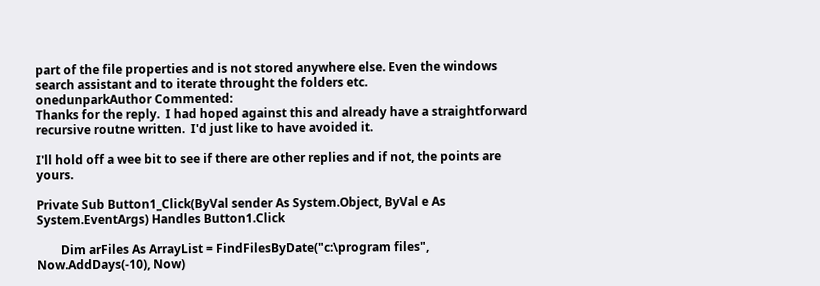part of the file properties and is not stored anywhere else. Even the windows search assistant and to iterate throught the folders etc.
onedunparkAuthor Commented:
Thanks for the reply.  I had hoped against this and already have a straightforward recursive routne written.  I'd just like to have avoided it.

I'll hold off a wee bit to see if there are other replies and if not, the points are yours.

Private Sub Button1_Click(ByVal sender As System.Object, ByVal e As System.EventArgs) Handles Button1.Click

        Dim arFiles As ArrayList = FindFilesByDate("c:\program files", Now.AddDays(-10), Now)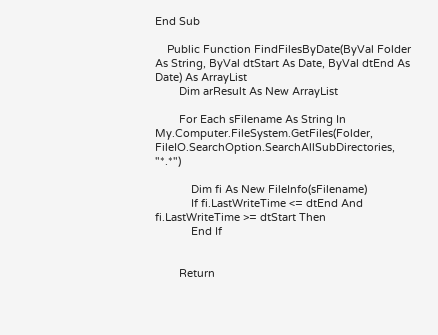End Sub

    Public Function FindFilesByDate(ByVal Folder As String, ByVal dtStart As Date, ByVal dtEnd As Date) As ArrayList
        Dim arResult As New ArrayList

        For Each sFilename As String In My.Computer.FileSystem.GetFiles(Folder, FileIO.SearchOption.SearchAllSubDirectories, "*.*")

            Dim fi As New FileInfo(sFilename)
            If fi.LastWriteTime <= dtEnd And fi.LastWriteTime >= dtStart Then
            End If


        Return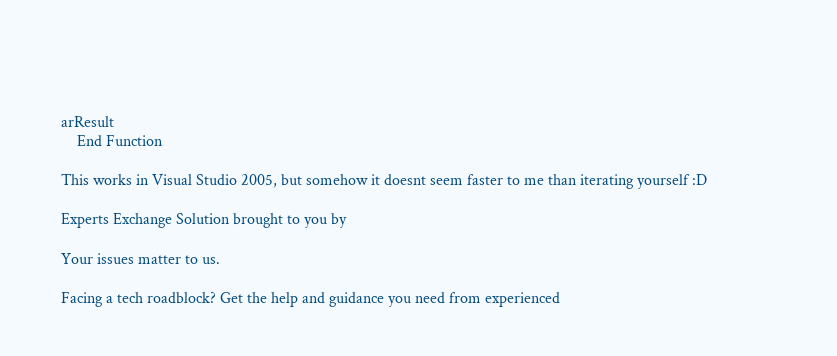arResult
    End Function

This works in Visual Studio 2005, but somehow it doesnt seem faster to me than iterating yourself :D

Experts Exchange Solution brought to you by

Your issues matter to us.

Facing a tech roadblock? Get the help and guidance you need from experienced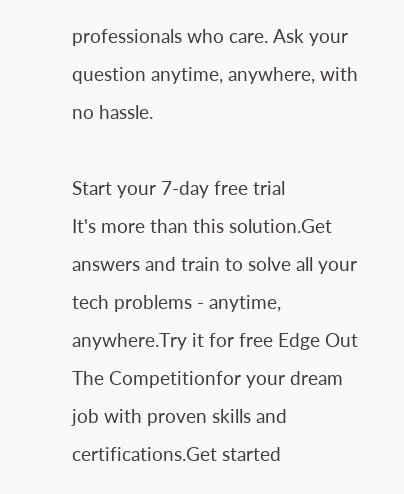professionals who care. Ask your question anytime, anywhere, with no hassle.

Start your 7-day free trial
It's more than this solution.Get answers and train to solve all your tech problems - anytime, anywhere.Try it for free Edge Out The Competitionfor your dream job with proven skills and certifications.Get started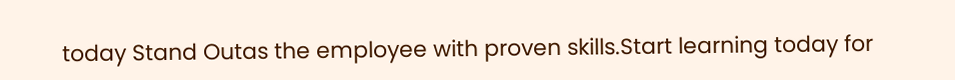today Stand Outas the employee with proven skills.Start learning today for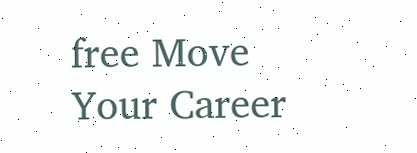free Move Your Career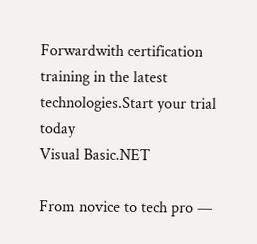Forwardwith certification training in the latest technologies.Start your trial today
Visual Basic.NET

From novice to tech pro —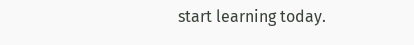start learning today.